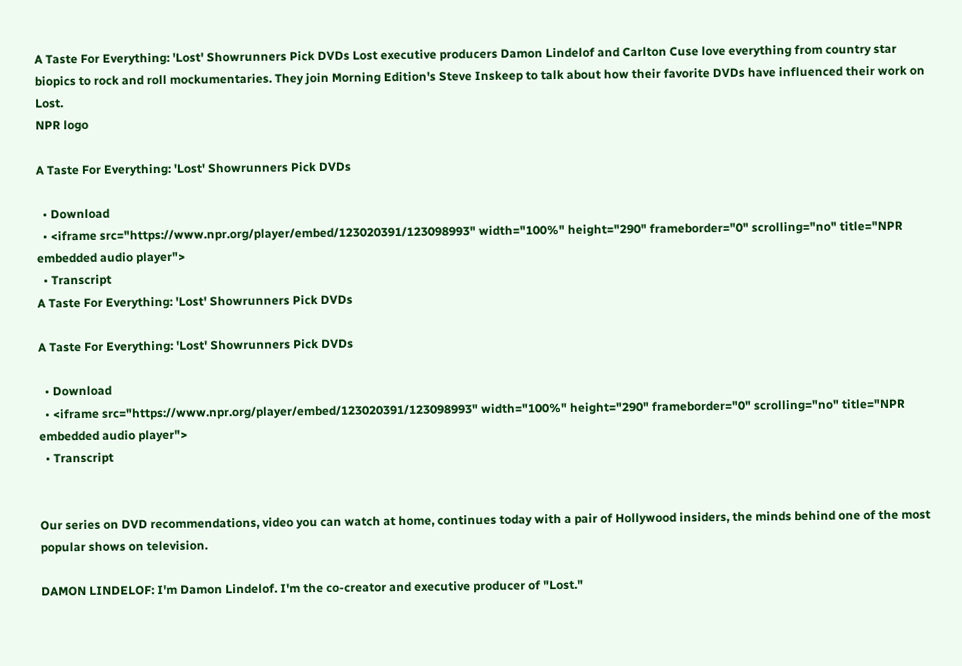A Taste For Everything: 'Lost' Showrunners Pick DVDs Lost executive producers Damon Lindelof and Carlton Cuse love everything from country star biopics to rock and roll mockumentaries. They join Morning Edition's Steve Inskeep to talk about how their favorite DVDs have influenced their work on Lost.
NPR logo

A Taste For Everything: 'Lost' Showrunners Pick DVDs

  • Download
  • <iframe src="https://www.npr.org/player/embed/123020391/123098993" width="100%" height="290" frameborder="0" scrolling="no" title="NPR embedded audio player">
  • Transcript
A Taste For Everything: 'Lost' Showrunners Pick DVDs

A Taste For Everything: 'Lost' Showrunners Pick DVDs

  • Download
  • <iframe src="https://www.npr.org/player/embed/123020391/123098993" width="100%" height="290" frameborder="0" scrolling="no" title="NPR embedded audio player">
  • Transcript


Our series on DVD recommendations, video you can watch at home, continues today with a pair of Hollywood insiders, the minds behind one of the most popular shows on television.

DAMON LINDELOF: I'm Damon Lindelof. I'm the co-creator and executive producer of "Lost."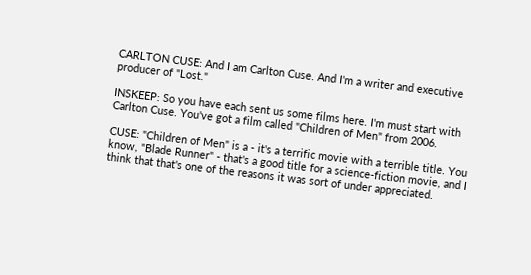CARLTON CUSE: And I am Carlton Cuse. And I'm a writer and executive producer of "Lost."

INSKEEP: So you have each sent us some films here. I'm must start with Carlton Cuse. You've got a film called "Children of Men" from 2006.

CUSE: "Children of Men" is a - it's a terrific movie with a terrible title. You know, "Blade Runner" - that's a good title for a science-fiction movie, and I think that that's one of the reasons it was sort of under appreciated.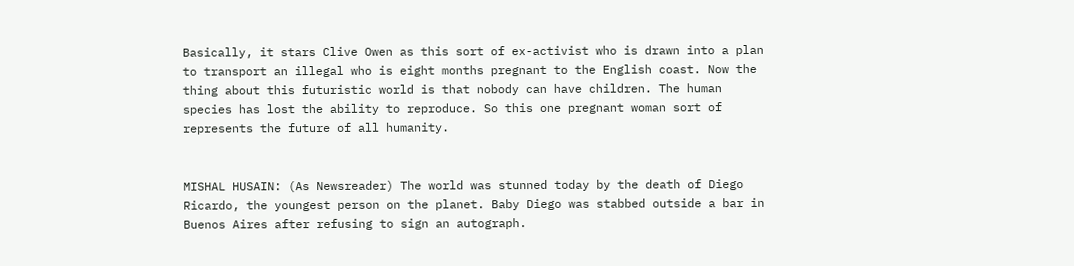Basically, it stars Clive Owen as this sort of ex-activist who is drawn into a plan to transport an illegal who is eight months pregnant to the English coast. Now the thing about this futuristic world is that nobody can have children. The human species has lost the ability to reproduce. So this one pregnant woman sort of represents the future of all humanity.


MISHAL HUSAIN: (As Newsreader) The world was stunned today by the death of Diego Ricardo, the youngest person on the planet. Baby Diego was stabbed outside a bar in Buenos Aires after refusing to sign an autograph.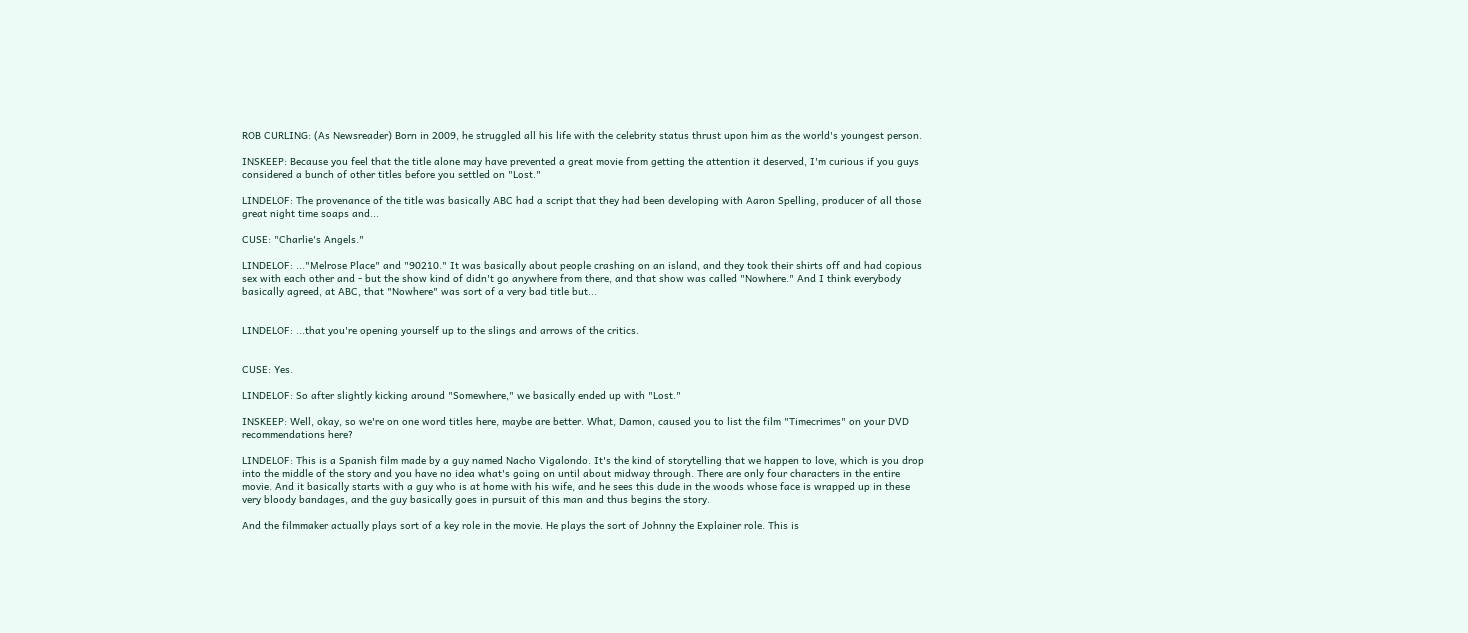ROB CURLING: (As Newsreader) Born in 2009, he struggled all his life with the celebrity status thrust upon him as the world's youngest person.

INSKEEP: Because you feel that the title alone may have prevented a great movie from getting the attention it deserved, I'm curious if you guys considered a bunch of other titles before you settled on "Lost."

LINDELOF: The provenance of the title was basically ABC had a script that they had been developing with Aaron Spelling, producer of all those great night time soaps and...

CUSE: "Charlie's Angels."

LINDELOF: ..."Melrose Place" and "90210." It was basically about people crashing on an island, and they took their shirts off and had copious sex with each other and - but the show kind of didn't go anywhere from there, and that show was called "Nowhere." And I think everybody basically agreed, at ABC, that "Nowhere" was sort of a very bad title but...


LINDELOF: ...that you're opening yourself up to the slings and arrows of the critics.


CUSE: Yes.

LINDELOF: So after slightly kicking around "Somewhere," we basically ended up with "Lost."

INSKEEP: Well, okay, so we're on one word titles here, maybe are better. What, Damon, caused you to list the film "Timecrimes" on your DVD recommendations here?

LINDELOF: This is a Spanish film made by a guy named Nacho Vigalondo. It's the kind of storytelling that we happen to love, which is you drop into the middle of the story and you have no idea what's going on until about midway through. There are only four characters in the entire movie. And it basically starts with a guy who is at home with his wife, and he sees this dude in the woods whose face is wrapped up in these very bloody bandages, and the guy basically goes in pursuit of this man and thus begins the story.

And the filmmaker actually plays sort of a key role in the movie. He plays the sort of Johnny the Explainer role. This is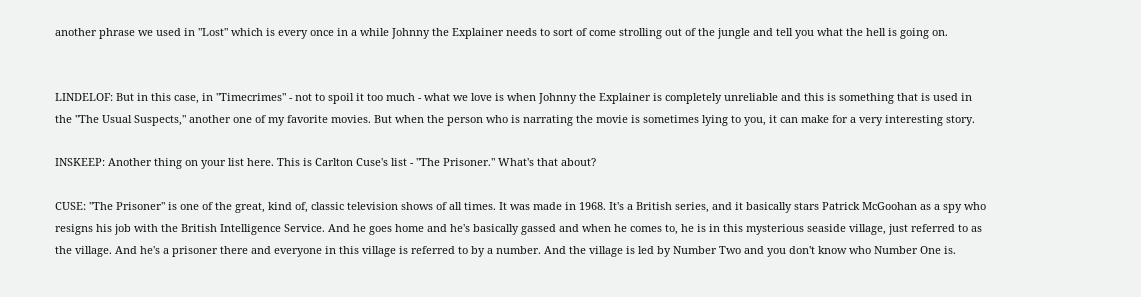another phrase we used in "Lost" which is every once in a while Johnny the Explainer needs to sort of come strolling out of the jungle and tell you what the hell is going on.


LINDELOF: But in this case, in "Timecrimes" - not to spoil it too much - what we love is when Johnny the Explainer is completely unreliable and this is something that is used in the "The Usual Suspects," another one of my favorite movies. But when the person who is narrating the movie is sometimes lying to you, it can make for a very interesting story.

INSKEEP: Another thing on your list here. This is Carlton Cuse's list - "The Prisoner." What's that about?

CUSE: "The Prisoner" is one of the great, kind of, classic television shows of all times. It was made in 1968. It's a British series, and it basically stars Patrick McGoohan as a spy who resigns his job with the British Intelligence Service. And he goes home and he's basically gassed and when he comes to, he is in this mysterious seaside village, just referred to as the village. And he's a prisoner there and everyone in this village is referred to by a number. And the village is led by Number Two and you don't know who Number One is.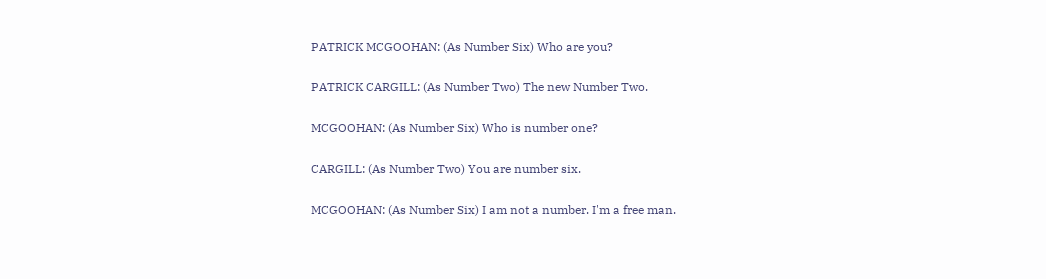PATRICK MCGOOHAN: (As Number Six) Who are you?

PATRICK CARGILL: (As Number Two) The new Number Two.

MCGOOHAN: (As Number Six) Who is number one?

CARGILL: (As Number Two) You are number six.

MCGOOHAN: (As Number Six) I am not a number. I'm a free man.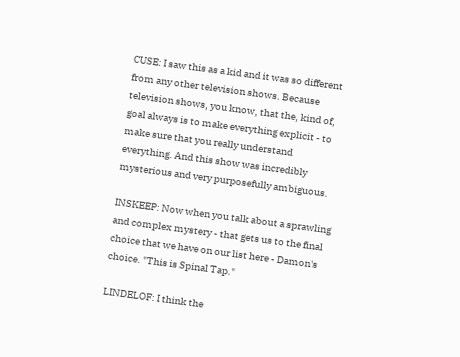CUSE: I saw this as a kid and it was so different from any other television shows. Because television shows, you know, that the, kind of, goal always is to make everything explicit - to make sure that you really understand everything. And this show was incredibly mysterious and very purposefully ambiguous.

INSKEEP: Now when you talk about a sprawling and complex mystery - that gets us to the final choice that we have on our list here - Damon's choice. "This is Spinal Tap."

LINDELOF: I think the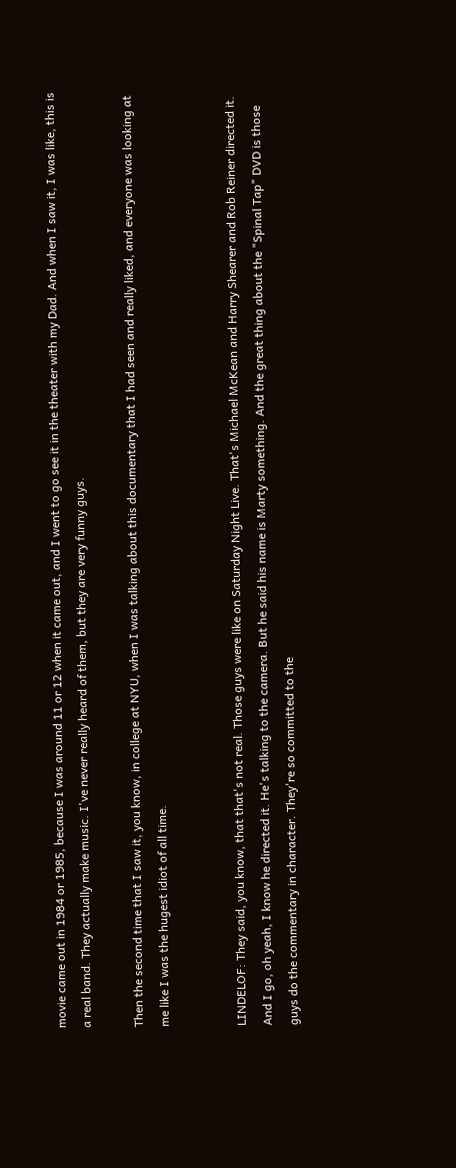movie came out in 1984 or 1985, because I was around 11 or 12 when it came out, and I went to go see it in the theater with my Dad. And when I saw it, I was like, this is a real band. They actually make music. I've never really heard of them, but they are very funny guys.

Then the second time that I saw it, you know, in college at NYU, when I was talking about this documentary that I had seen and really liked, and everyone was looking at me like I was the hugest idiot of all time.


LINDELOF: They said, you know, that that's not real. Those guys were like on Saturday Night Live. That's Michael McKean and Harry Shearer and Rob Reiner directed it. And I go, oh yeah, I know he directed it. He's talking to the camera. But he said his name is Marty something. And the great thing about the "Spinal Tap" DVD is those guys do the commentary in character. They're so committed to the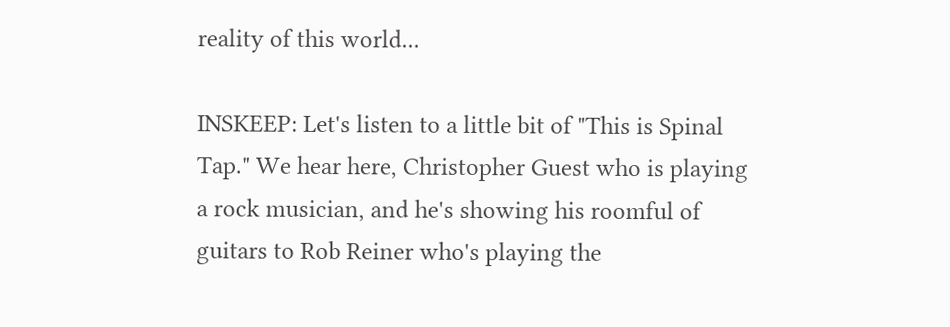reality of this world...

INSKEEP: Let's listen to a little bit of "This is Spinal Tap." We hear here, Christopher Guest who is playing a rock musician, and he's showing his roomful of guitars to Rob Reiner who's playing the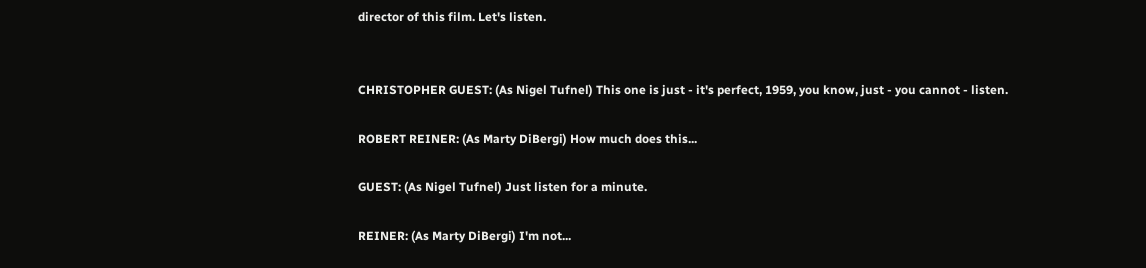director of this film. Let's listen.


CHRISTOPHER GUEST: (As Nigel Tufnel) This one is just - it's perfect, 1959, you know, just - you cannot - listen.

ROBERT REINER: (As Marty DiBergi) How much does this...

GUEST: (As Nigel Tufnel) Just listen for a minute.

REINER: (As Marty DiBergi) I'm not...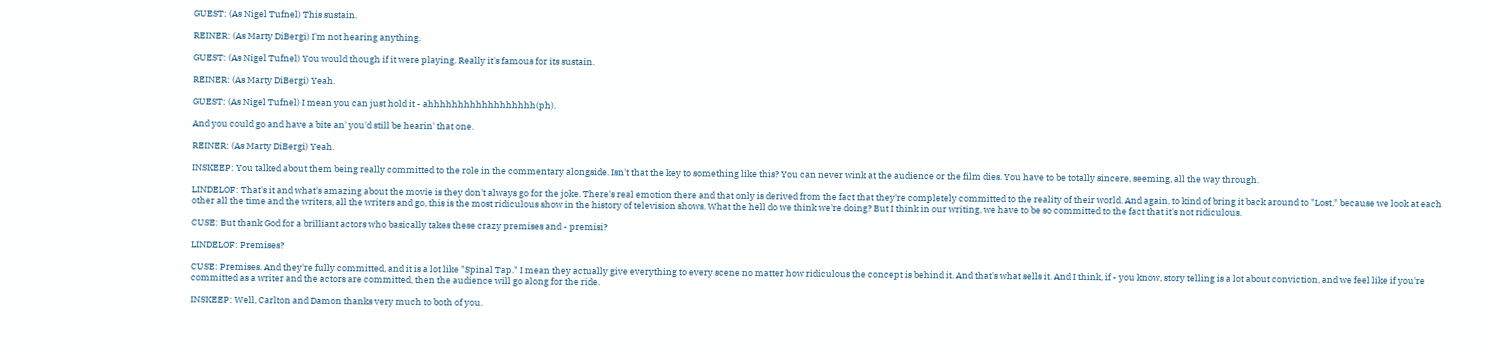GUEST: (As Nigel Tufnel) This sustain.

REINER: (As Marty DiBergi) I'm not hearing anything.

GUEST: (As Nigel Tufnel) You would though if it were playing. Really it's famous for its sustain.

REINER: (As Marty DiBergi) Yeah.

GUEST: (As Nigel Tufnel) I mean you can just hold it - ahhhhhhhhhhhhhhhhhh(ph).

And you could go and have a bite an' you'd still be hearin' that one.

REINER: (As Marty DiBergi) Yeah.

INSKEEP: You talked about them being really committed to the role in the commentary alongside. Isn't that the key to something like this? You can never wink at the audience or the film dies. You have to be totally sincere, seeming, all the way through.

LINDELOF: That's it and what's amazing about the movie is they don't always go for the joke. There's real emotion there and that only is derived from the fact that they're completely committed to the reality of their world. And again, to kind of bring it back around to "Lost," because we look at each other all the time and the writers, all the writers and go, this is the most ridiculous show in the history of television shows. What the hell do we think we're doing? But I think in our writing, we have to be so committed to the fact that it's not ridiculous.

CUSE: But thank God for a brilliant actors who basically takes these crazy premises and - premisi?

LINDELOF: Premises?

CUSE: Premises. And they're fully committed, and it is a lot like "Spinal Tap." I mean they actually give everything to every scene no matter how ridiculous the concept is behind it. And that's what sells it. And I think, if - you know, story telling is a lot about conviction, and we feel like if you're committed as a writer and the actors are committed, then the audience will go along for the ride.

INSKEEP: Well, Carlton and Damon thanks very much to both of you.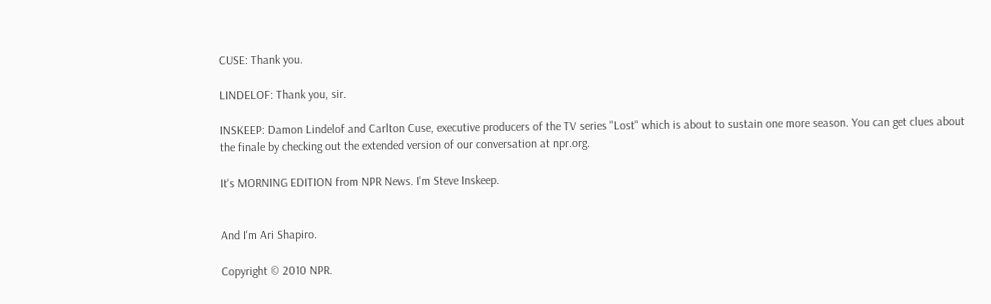CUSE: Thank you.

LINDELOF: Thank you, sir.

INSKEEP: Damon Lindelof and Carlton Cuse, executive producers of the TV series "Lost" which is about to sustain one more season. You can get clues about the finale by checking out the extended version of our conversation at npr.org.

It's MORNING EDITION from NPR News. I'm Steve Inskeep.


And I'm Ari Shapiro.

Copyright © 2010 NPR.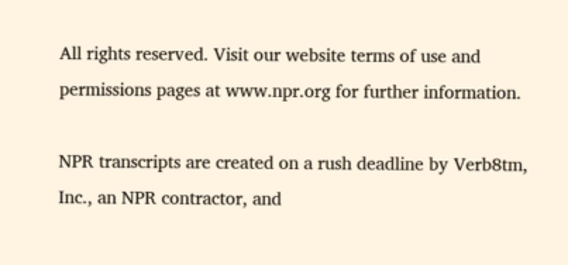All rights reserved. Visit our website terms of use and permissions pages at www.npr.org for further information.

NPR transcripts are created on a rush deadline by Verb8tm, Inc., an NPR contractor, and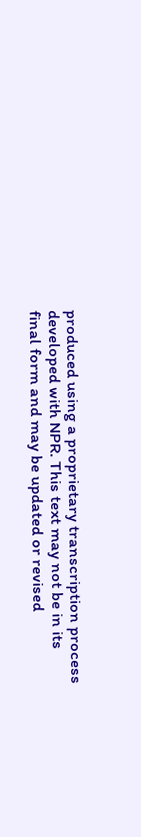produced using a proprietary transcription process developed with NPR. This text may not be in its final form and may be updated or revised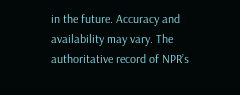in the future. Accuracy and availability may vary. The authoritative record of NPR’s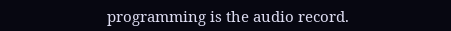programming is the audio record.